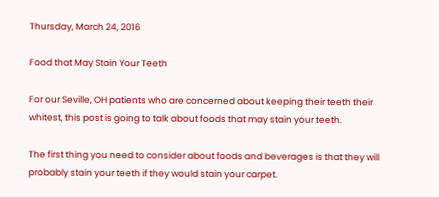Thursday, March 24, 2016

Food that May Stain Your Teeth

For our Seville, OH patients who are concerned about keeping their teeth their whitest, this post is going to talk about foods that may stain your teeth.

The first thing you need to consider about foods and beverages is that they will probably stain your teeth if they would stain your carpet.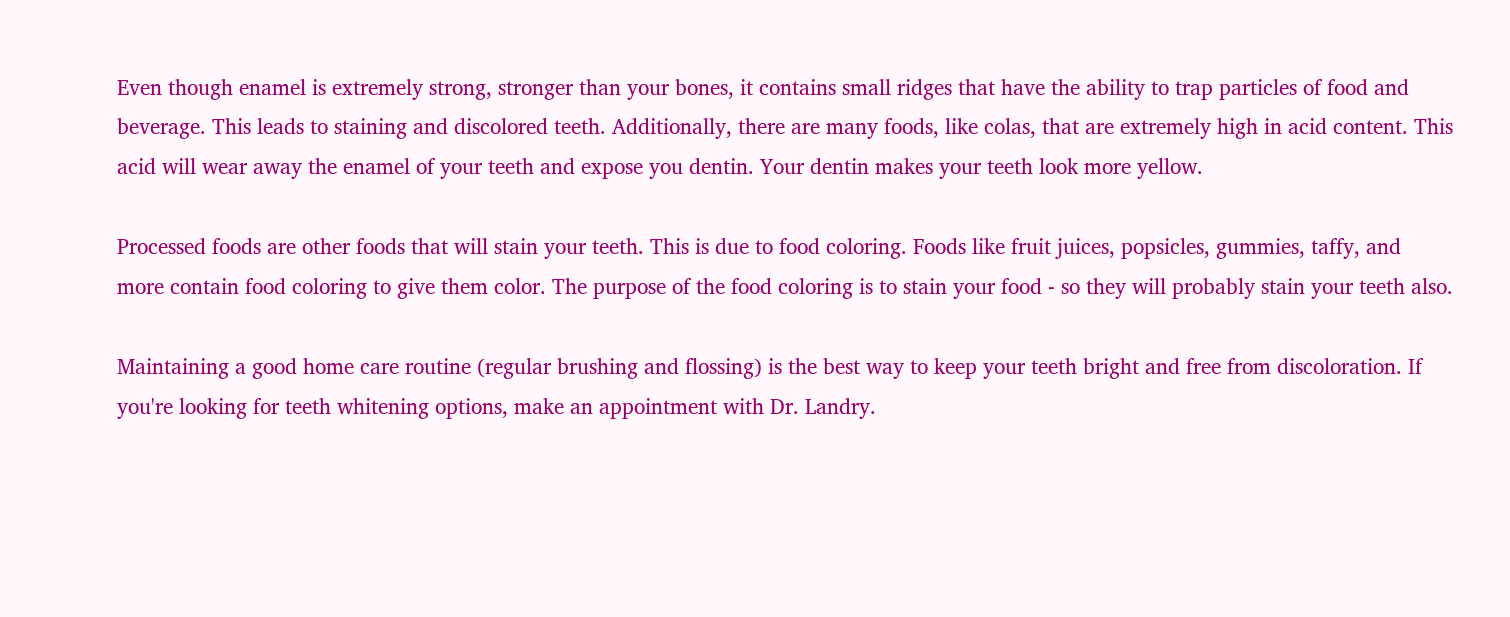Even though enamel is extremely strong, stronger than your bones, it contains small ridges that have the ability to trap particles of food and beverage. This leads to staining and discolored teeth. Additionally, there are many foods, like colas, that are extremely high in acid content. This acid will wear away the enamel of your teeth and expose you dentin. Your dentin makes your teeth look more yellow.

Processed foods are other foods that will stain your teeth. This is due to food coloring. Foods like fruit juices, popsicles, gummies, taffy, and more contain food coloring to give them color. The purpose of the food coloring is to stain your food - so they will probably stain your teeth also.

Maintaining a good home care routine (regular brushing and flossing) is the best way to keep your teeth bright and free from discoloration. If you're looking for teeth whitening options, make an appointment with Dr. Landry.